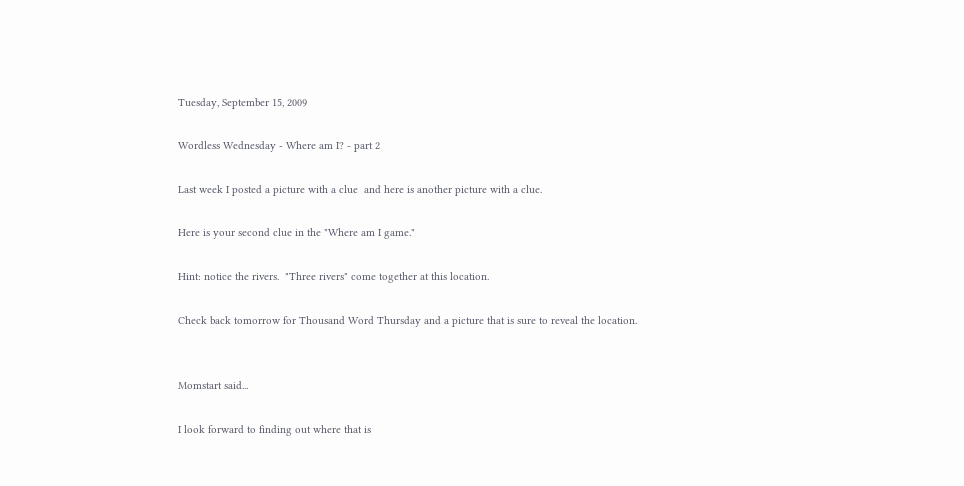Tuesday, September 15, 2009

Wordless Wednesday - Where am I? - part 2

Last week I posted a picture with a clue  and here is another picture with a clue.

Here is your second clue in the "Where am I game."

Hint: notice the rivers.  "Three rivers" come together at this location.

Check back tomorrow for Thousand Word Thursday and a picture that is sure to reveal the location.


Momstart said...

I look forward to finding out where that is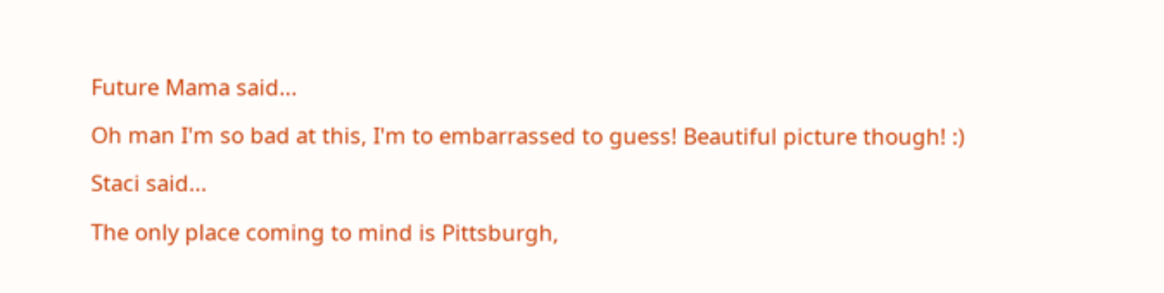Future Mama said...

Oh man I'm so bad at this, I'm to embarrassed to guess! Beautiful picture though! :)

Staci said...

The only place coming to mind is Pittsburgh,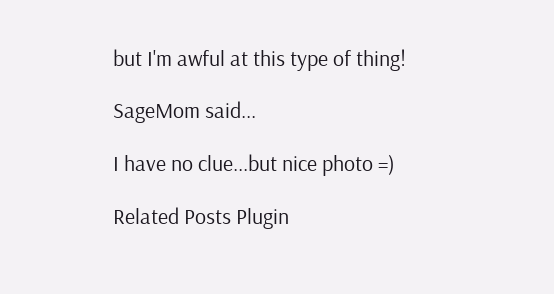but I'm awful at this type of thing!

SageMom said...

I have no clue...but nice photo =)

Related Posts Plugin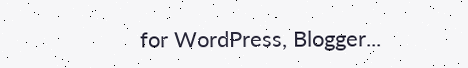for WordPress, Blogger...